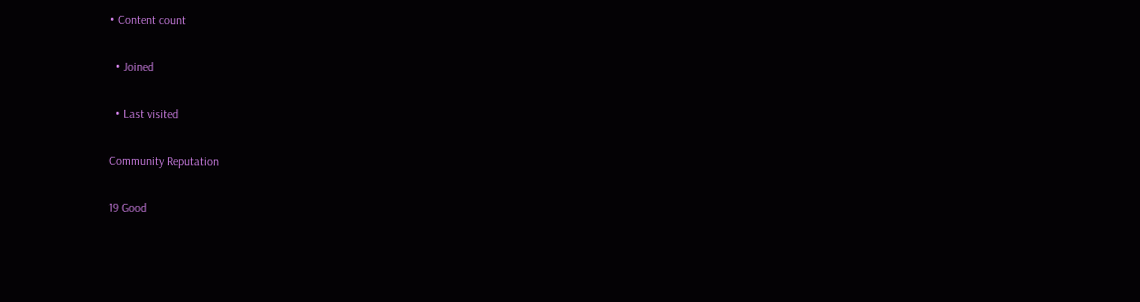• Content count

  • Joined

  • Last visited

Community Reputation

19 Good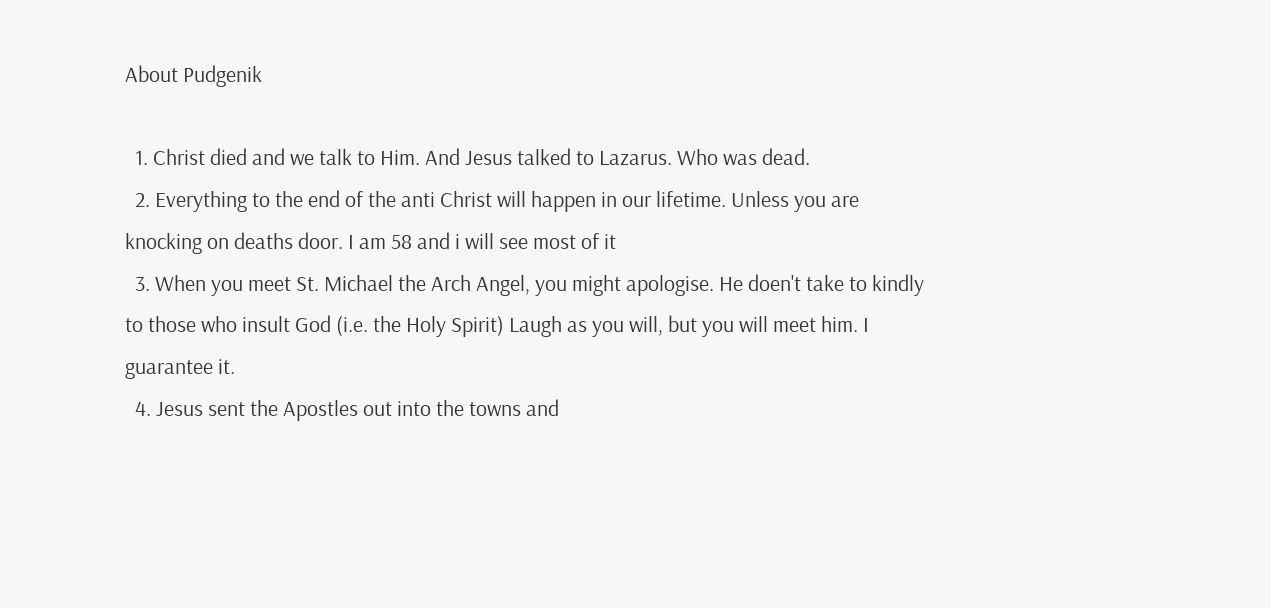About Pudgenik

  1. Christ died and we talk to Him. And Jesus talked to Lazarus. Who was dead.
  2. Everything to the end of the anti Christ will happen in our lifetime. Unless you are knocking on deaths door. I am 58 and i will see most of it
  3. When you meet St. Michael the Arch Angel, you might apologise. He doen't take to kindly to those who insult God (i.e. the Holy Spirit) Laugh as you will, but you will meet him. I guarantee it.
  4. Jesus sent the Apostles out into the towns and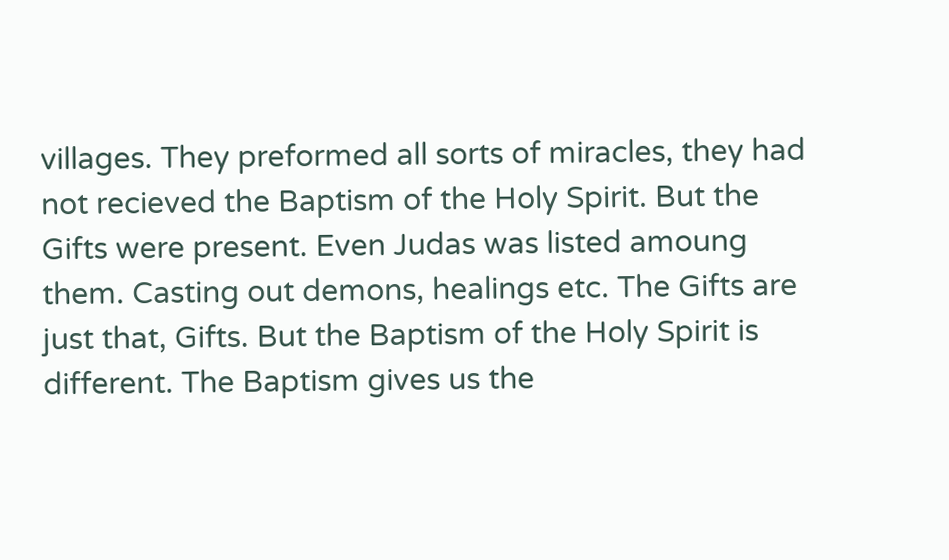villages. They preformed all sorts of miracles, they had not recieved the Baptism of the Holy Spirit. But the Gifts were present. Even Judas was listed amoung them. Casting out demons, healings etc. The Gifts are just that, Gifts. But the Baptism of the Holy Spirit is different. The Baptism gives us the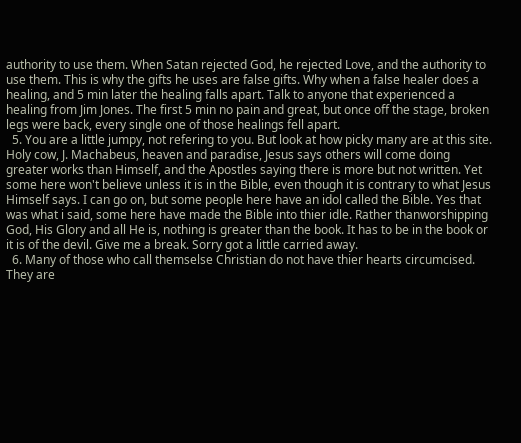authority to use them. When Satan rejected God, he rejected Love, and the authority to use them. This is why the gifts he uses are false gifts. Why when a false healer does a healing, and 5 min later the healing falls apart. Talk to anyone that experienced a healing from Jim Jones. The first 5 min no pain and great, but once off the stage, broken legs were back, every single one of those healings fell apart.
  5. You are a little jumpy, not refering to you. But look at how picky many are at this site. Holy cow, J. Machabeus, heaven and paradise, Jesus says others will come doing greater works than Himself, and the Apostles saying there is more but not written. Yet some here won't believe unless it is in the Bible, even though it is contrary to what Jesus Himself says. I can go on, but some people here have an idol called the Bible. Yes that was what i said, some here have made the Bible into thier idle. Rather thanworshipping God, His Glory and all He is, nothing is greater than the book. It has to be in the book or it is of the devil. Give me a break. Sorry got a little carried away.
  6. Many of those who call themselse Christian do not have thier hearts circumcised. They are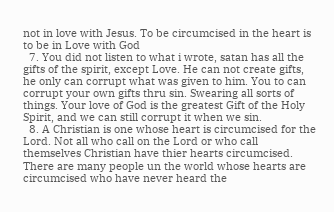not in love with Jesus. To be circumcised in the heart is to be in Love with God
  7. You did not listen to what i wrote, satan has all the gifts of the spirit, except Love. He can not create gifts, he only can corrupt what was given to him. You to can corrupt your own gifts thru sin. Swearing all sorts of things. Your love of God is the greatest Gift of the Holy Spirit, and we can still corrupt it when we sin.
  8. A Christian is one whose heart is circumcised for the Lord. Not all who call on the Lord or who call themselves Christian have thier hearts circumcised. There are many people un the world whose hearts are circumcised who have never heard the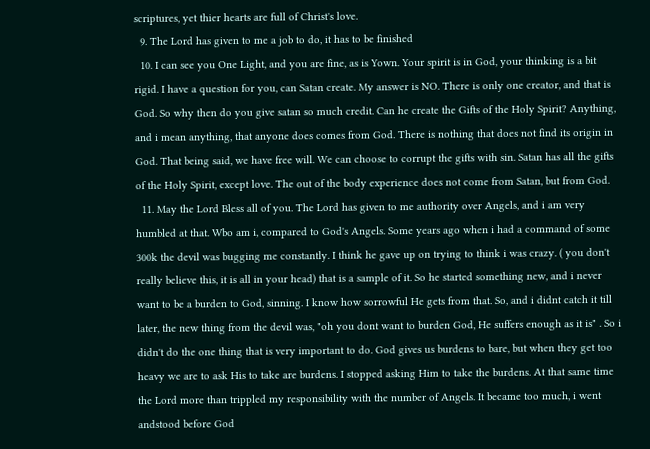scriptures, yet thier hearts are full of Christ's love.
  9. The Lord has given to me a job to do, it has to be finished
  10. I can see you One Light, and you are fine, as is Yown. Your spirit is in God, your thinking is a bit rigid. I have a question for you, can Satan create. My answer is NO. There is only one creator, and that is God. So why then do you give satan so much credit. Can he create the Gifts of the Holy Spirit? Anything, and i mean anything, that anyone does comes from God. There is nothing that does not find its origin in God. That being said, we have free will. We can choose to corrupt the gifts with sin. Satan has all the gifts of the Holy Spirit, except love. The out of the body experience does not come from Satan, but from God.
  11. May the Lord Bless all of you. The Lord has given to me authority over Angels, and i am very humbled at that. Wbo am i, compared to God's Angels. Some years ago when i had a command of some 300k the devil was bugging me constantly. I think he gave up on trying to think i was crazy. ( you don't really believe this, it is all in your head) that is a sample of it. So he started something new, and i never want to be a burden to God, sinning. I know how sorrowful He gets from that. So, and i didnt catch it till later, the new thing from the devil was, "oh you dont want to burden God, He suffers enough as it is" . So i didn't do the one thing that is very important to do. God gives us burdens to bare, but when they get too heavy we are to ask His to take are burdens. I stopped asking Him to take the burdens. At that same time the Lord more than trippled my responsibility with the number of Angels. It became too much, i went andstood before God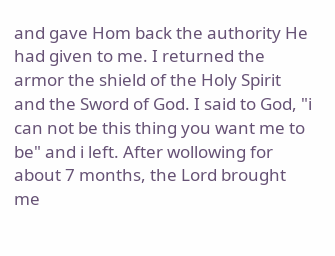and gave Hom back the authority He had given to me. I returned the armor the shield of the Holy Spirit and the Sword of God. I said to God, "i can not be this thing you want me to be" and i left. After wollowing for about 7 months, the Lord brought me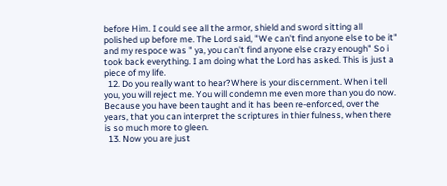before Him. I could see all the armor, shield and sword sitting all polished up before me. The Lord said, "We can't find anyone else to be it" and my respoce was " ya, you can't find anyone else crazy enough" So i took back everything. I am doing what the Lord has asked. This is just a piece of my life.
  12. Do you really want to hear?Where is your discernment. When i tell you, you will reject me. You will condemn me even more than you do now. Because you have been taught and it has been re-enforced, over the years, that you can interpret the scriptures in thier fulness, when there is so much more to gleen.
  13. Now you are just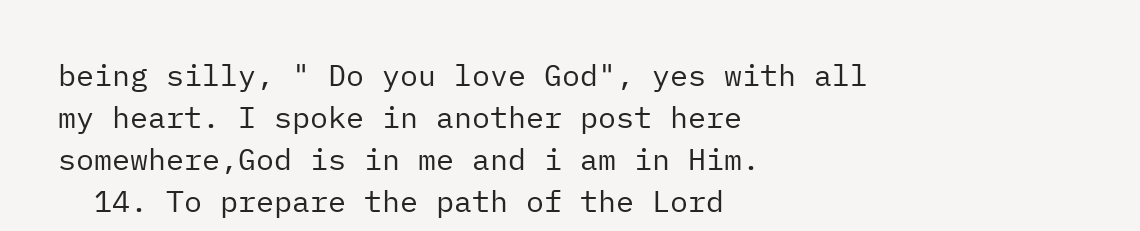being silly, " Do you love God", yes with all my heart. I spoke in another post here somewhere,God is in me and i am in Him.
  14. To prepare the path of the Lord